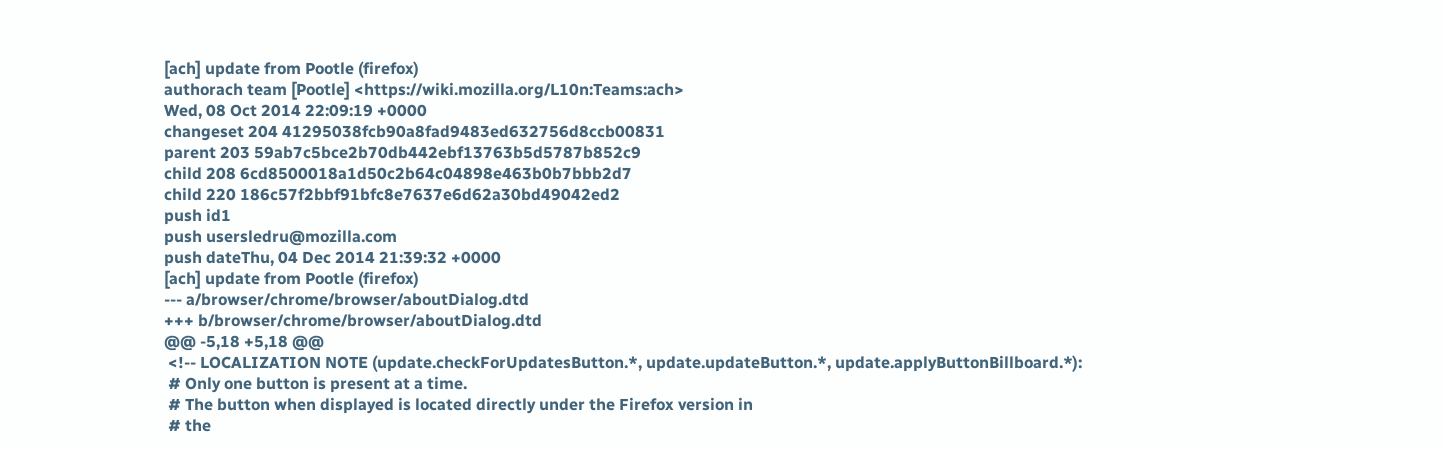[ach] update from Pootle (firefox)
authorach team [Pootle] <https://wiki.mozilla.org/L10n:Teams:ach>
Wed, 08 Oct 2014 22:09:19 +0000
changeset 204 41295038fcb90a8fad9483ed632756d8ccb00831
parent 203 59ab7c5bce2b70db442ebf13763b5d5787b852c9
child 208 6cd8500018a1d50c2b64c04898e463b0b7bbb2d7
child 220 186c57f2bbf91bfc8e7637e6d62a30bd49042ed2
push id1
push usersledru@mozilla.com
push dateThu, 04 Dec 2014 21:39:32 +0000
[ach] update from Pootle (firefox)
--- a/browser/chrome/browser/aboutDialog.dtd
+++ b/browser/chrome/browser/aboutDialog.dtd
@@ -5,18 +5,18 @@
 <!-- LOCALIZATION NOTE (update.checkForUpdatesButton.*, update.updateButton.*, update.applyButtonBillboard.*):
 # Only one button is present at a time.
 # The button when displayed is located directly under the Firefox version in
 # the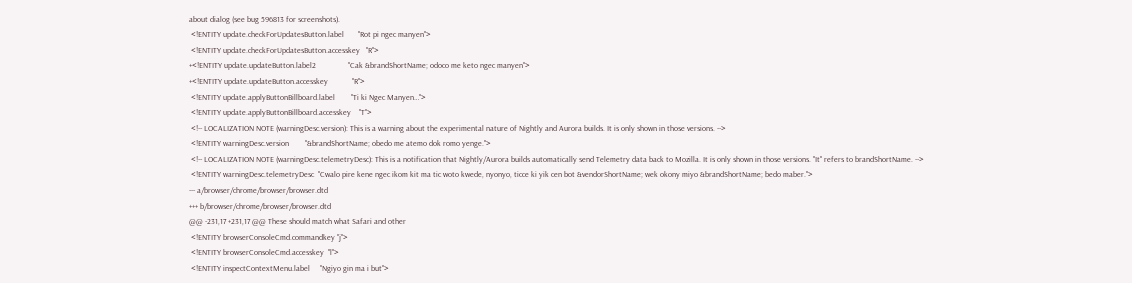about dialog (see bug 596813 for screenshots).
 <!ENTITY update.checkForUpdatesButton.label       "Rot pi ngec manyen">
 <!ENTITY update.checkForUpdatesButton.accesskey   "R">
+<!ENTITY update.updateButton.label2                "Cak &brandShortName; odoco me keto ngec manyen">
+<!ENTITY update.updateButton.accesskey            "R">
 <!ENTITY update.applyButtonBillboard.label        "Ti ki Ngec Manyen…">
 <!ENTITY update.applyButtonBillboard.accesskey    "T">
 <!-- LOCALIZATION NOTE (warningDesc.version): This is a warning about the experimental nature of Nightly and Aurora builds. It is only shown in those versions. -->
 <!ENTITY warningDesc.version        "&brandShortName; obedo me atemo dok romo yenge.">
 <!-- LOCALIZATION NOTE (warningDesc.telemetryDesc): This is a notification that Nightly/Aurora builds automatically send Telemetry data back to Mozilla. It is only shown in those versions. "It" refers to brandShortName. -->
 <!ENTITY warningDesc.telemetryDesc  "Cwalo pire kene ngec ikom kit ma tic woto kwede, nyonyo, ticce ki yik cen bot &vendorShortName; wek okony miyo &brandShortName; bedo maber.">
--- a/browser/chrome/browser/browser.dtd
+++ b/browser/chrome/browser/browser.dtd
@@ -231,17 +231,17 @@ These should match what Safari and other
 <!ENTITY browserConsoleCmd.commandkey "j">
 <!ENTITY browserConsoleCmd.accesskey  "l">
 <!ENTITY inspectContextMenu.label     "Ngiyo gin ma i but">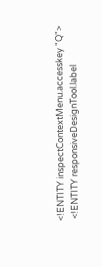<!ENTITY inspectContextMenu.accesskey "Q">
 <!ENTITY responsiveDesignTool.label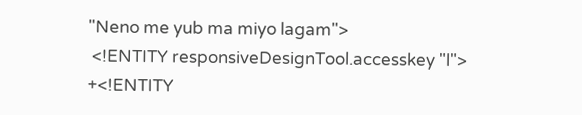"Neno me yub ma miyo lagam">
 <!ENTITY responsiveDesignTool.accesskey "l">
+<!ENTITY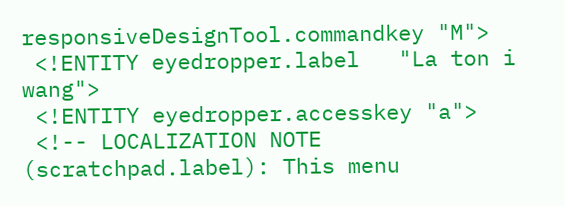responsiveDesignTool.commandkey "M">
 <!ENTITY eyedropper.label   "La ton i wang">
 <!ENTITY eyedropper.accesskey "a">
 <!-- LOCALIZATION NOTE (scratchpad.label): This menu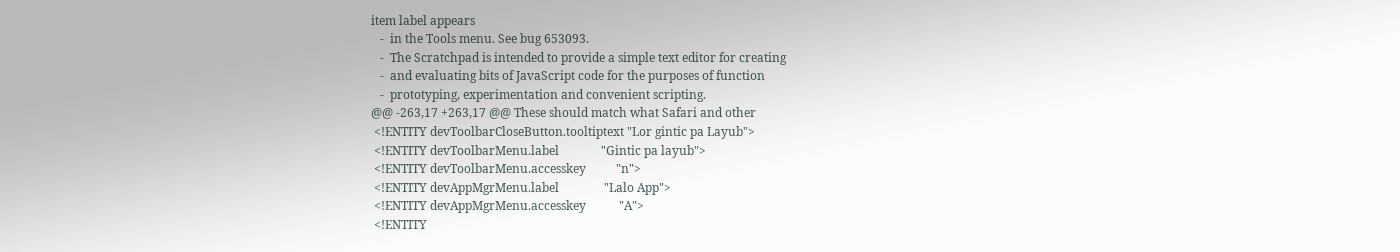item label appears
   -  in the Tools menu. See bug 653093.
   -  The Scratchpad is intended to provide a simple text editor for creating
   -  and evaluating bits of JavaScript code for the purposes of function
   -  prototyping, experimentation and convenient scripting.
@@ -263,17 +263,17 @@ These should match what Safari and other
 <!ENTITY devToolbarCloseButton.tooltiptext "Lor gintic pa Layub">
 <!ENTITY devToolbarMenu.label              "Gintic pa layub">
 <!ENTITY devToolbarMenu.accesskey          "n">
 <!ENTITY devAppMgrMenu.label               "Lalo App">
 <!ENTITY devAppMgrMenu.accesskey           "A">
 <!ENTITY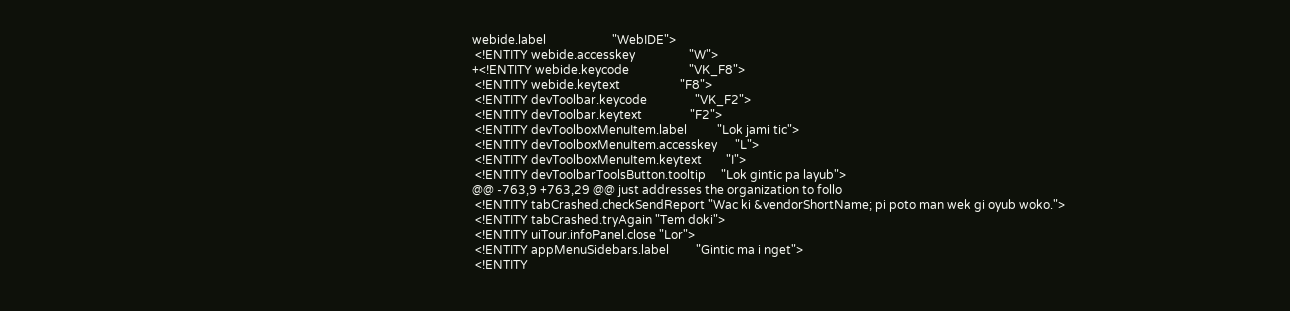webide.label                      "WebIDE">
 <!ENTITY webide.accesskey                  "W">
+<!ENTITY webide.keycode                    "VK_F8">
 <!ENTITY webide.keytext                    "F8">
 <!ENTITY devToolbar.keycode                "VK_F2">
 <!ENTITY devToolbar.keytext                "F2">
 <!ENTITY devToolboxMenuItem.label          "Lok jami tic">
 <!ENTITY devToolboxMenuItem.accesskey      "L">
 <!ENTITY devToolboxMenuItem.keytext        "I">
 <!ENTITY devToolbarToolsButton.tooltip     "Lok gintic pa layub">
@@ -763,9 +763,29 @@ just addresses the organization to follo
 <!ENTITY tabCrashed.checkSendReport "Wac ki &vendorShortName; pi poto man wek gi oyub woko.">
 <!ENTITY tabCrashed.tryAgain "Tem doki">
 <!ENTITY uiTour.infoPanel.close "Lor">
 <!ENTITY appMenuSidebars.label         "Gintic ma i nget">
 <!ENTITY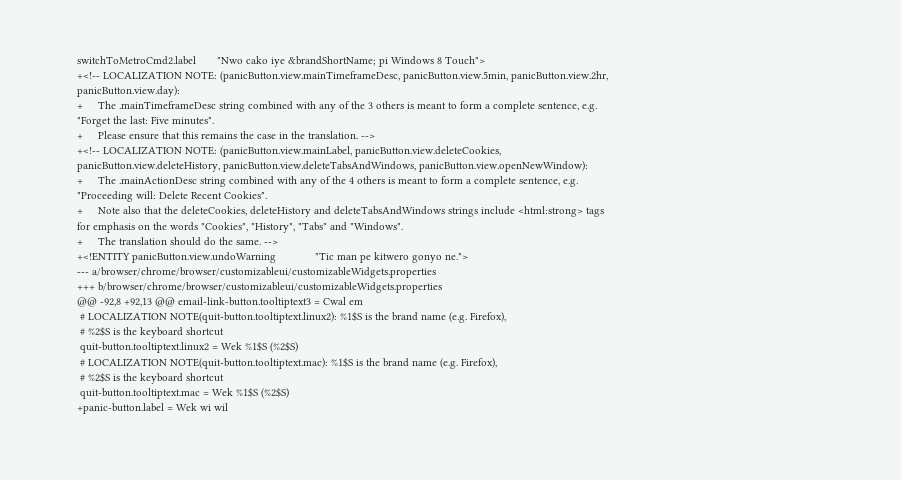switchToMetroCmd2.label       "Nwo cako iye &brandShortName; pi Windows 8 Touch">
+<!-- LOCALIZATION NOTE: (panicButton.view.mainTimeframeDesc, panicButton.view.5min, panicButton.view.2hr, panicButton.view.day):
+     The .mainTimeframeDesc string combined with any of the 3 others is meant to form a complete sentence, e.g. "Forget the last: Five minutes".
+     Please ensure that this remains the case in the translation. -->
+<!-- LOCALIZATION NOTE: (panicButton.view.mainLabel, panicButton.view.deleteCookies, panicButton.view.deleteHistory, panicButton.view.deleteTabsAndWindows, panicButton.view.openNewWindow):
+     The .mainActionDesc string combined with any of the 4 others is meant to form a complete sentence, e.g. "Proceeding will: Delete Recent Cookies".
+     Note also that the deleteCookies, deleteHistory and deleteTabsAndWindows strings include <html:strong> tags for emphasis on the words "Cookies", "History", "Tabs" and "Windows".
+     The translation should do the same. -->
+<!ENTITY panicButton.view.undoWarning             "Tic man pe kitwero gonyo ne.">
--- a/browser/chrome/browser/customizableui/customizableWidgets.properties
+++ b/browser/chrome/browser/customizableui/customizableWidgets.properties
@@ -92,8 +92,13 @@ email-link-button.tooltiptext3 = Cwal em
 # LOCALIZATION NOTE(quit-button.tooltiptext.linux2): %1$S is the brand name (e.g. Firefox),
 # %2$S is the keyboard shortcut
 quit-button.tooltiptext.linux2 = Wek %1$S (%2$S)
 # LOCALIZATION NOTE(quit-button.tooltiptext.mac): %1$S is the brand name (e.g. Firefox),
 # %2$S is the keyboard shortcut
 quit-button.tooltiptext.mac = Wek %1$S (%2$S)
+panic-button.label = Wek wi wil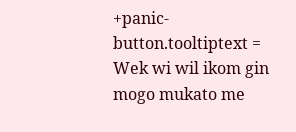+panic-button.tooltiptext = Wek wi wil ikom gin mogo mukato me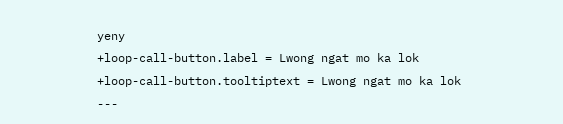yeny
+loop-call-button.label = Lwong ngat mo ka lok
+loop-call-button.tooltiptext = Lwong ngat mo ka lok
---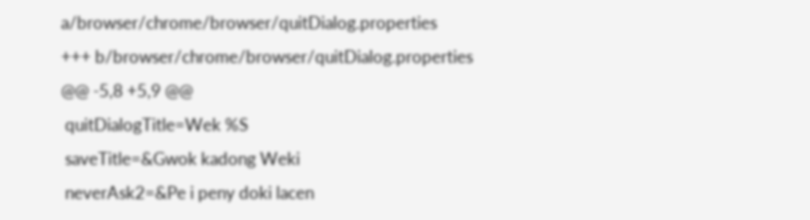a/browser/chrome/browser/quitDialog.properties
+++ b/browser/chrome/browser/quitDialog.properties
@@ -5,8 +5,9 @@
 quitDialogTitle=Wek %S
 saveTitle=&Gwok kadong Weki
 neverAsk2=&Pe i peny doki lacen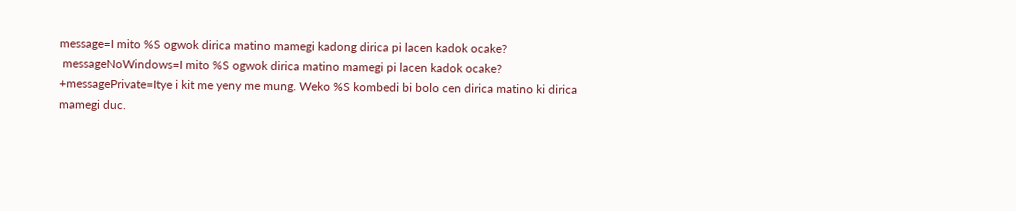message=I mito %S ogwok dirica matino mamegi kadong dirica pi lacen kadok ocake?
 messageNoWindows=I mito %S ogwok dirica matino mamegi pi lacen kadok ocake?
+messagePrivate=Itye i kit me yeny me mung. Weko %S kombedi bi bolo cen dirica matino ki dirica mamegi duc.